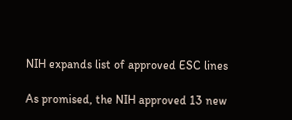NIH expands list of approved ESC lines

As promised, the NIH approved 13 new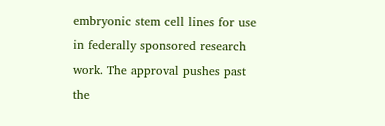embryonic stem cell lines for use in federally sponsored research work. The approval pushes past the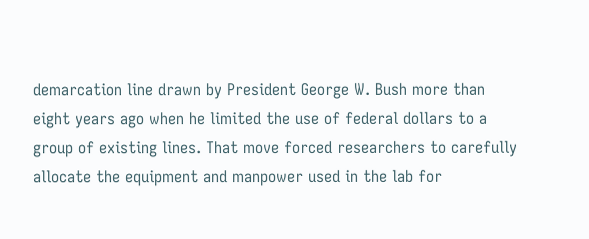demarcation line drawn by President George W. Bush more than eight years ago when he limited the use of federal dollars to a group of existing lines. That move forced researchers to carefully allocate the equipment and manpower used in the lab for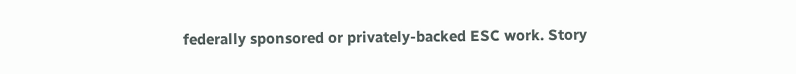federally sponsored or privately-backed ESC work. Story